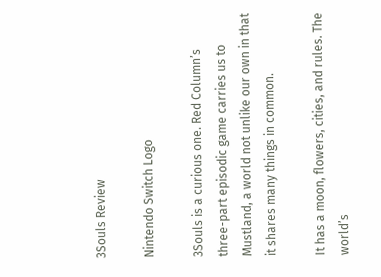3Souls Review

Nintendo Switch Logo

3Souls is a curious one. Red Column’s three-part episodic game carries us to Mustland, a world not unlike our own in that it shares many things in common.

It has a moon, flowers, cities, and rules. The world’s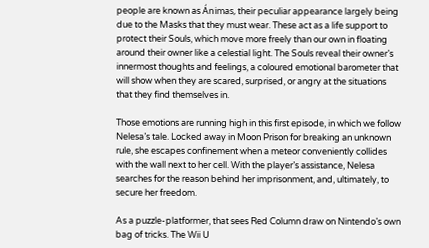people are known as Ánimas, their peculiar appearance largely being due to the Masks that they must wear. These act as a life support to protect their Souls, which move more freely than our own in floating around their owner like a celestial light. The Souls reveal their owner’s innermost thoughts and feelings, a coloured emotional barometer that will show when they are scared, surprised, or angry at the situations that they find themselves in.

Those emotions are running high in this first episode, in which we follow Nelesa’s tale. Locked away in Moon Prison for breaking an unknown rule, she escapes confinement when a meteor conveniently collides with the wall next to her cell. With the player’s assistance, Nelesa searches for the reason behind her imprisonment, and, ultimately, to secure her freedom.

As a puzzle-platformer, that sees Red Column draw on Nintendo’s own bag of tricks. The Wii U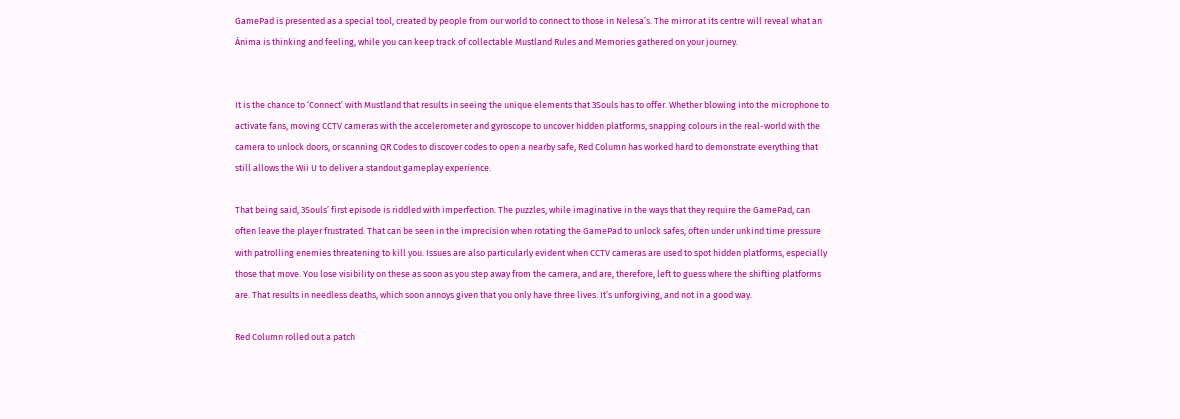GamePad is presented as a special tool, created by people from our world to connect to those in Nelesa’s. The mirror at its centre will reveal what an Ánima is thinking and feeling, while you can keep track of collectable Mustland Rules and Memories gathered on your journey.


It is the chance to ‘Connect’ with Mustland that results in seeing the unique elements that 3Souls has to offer. Whether blowing into the microphone to activate fans, moving CCTV cameras with the accelerometer and gyroscope to uncover hidden platforms, snapping colours in the real-world with the camera to unlock doors, or scanning QR Codes to discover codes to open a nearby safe, Red Column has worked hard to demonstrate everything that still allows the Wii U to deliver a standout gameplay experience.

That being said, 3Souls’ first episode is riddled with imperfection. The puzzles, while imaginative in the ways that they require the GamePad, can often leave the player frustrated. That can be seen in the imprecision when rotating the GamePad to unlock safes, often under unkind time pressure with patrolling enemies threatening to kill you. Issues are also particularly evident when CCTV cameras are used to spot hidden platforms, especially those that move. You lose visibility on these as soon as you step away from the camera, and are, therefore, left to guess where the shifting platforms are. That results in needless deaths, which soon annoys given that you only have three lives. It’s unforgiving, and not in a good way.

Red Column rolled out a patch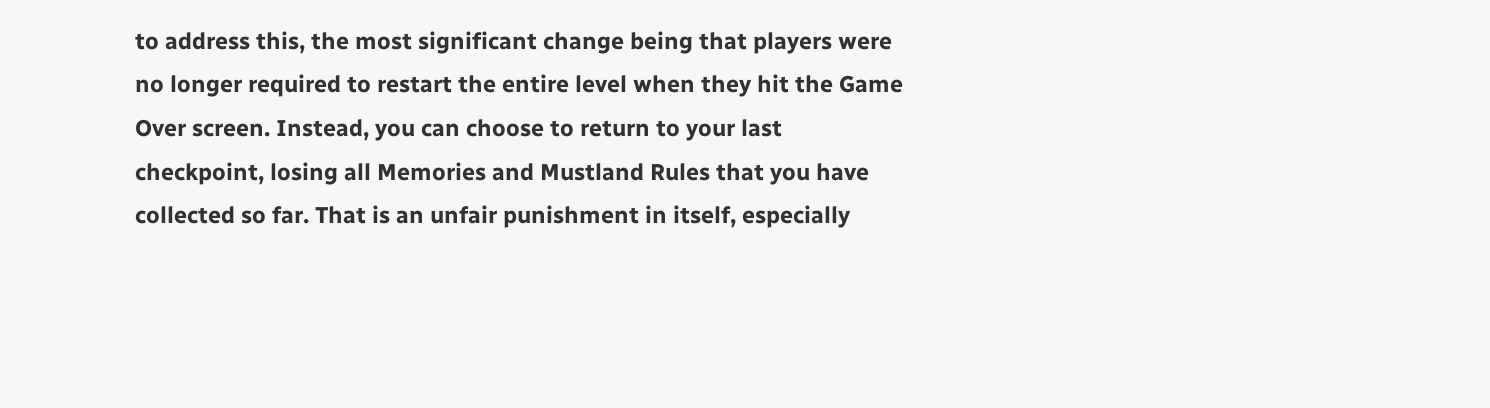to address this, the most significant change being that players were no longer required to restart the entire level when they hit the Game Over screen. Instead, you can choose to return to your last checkpoint, losing all Memories and Mustland Rules that you have collected so far. That is an unfair punishment in itself, especially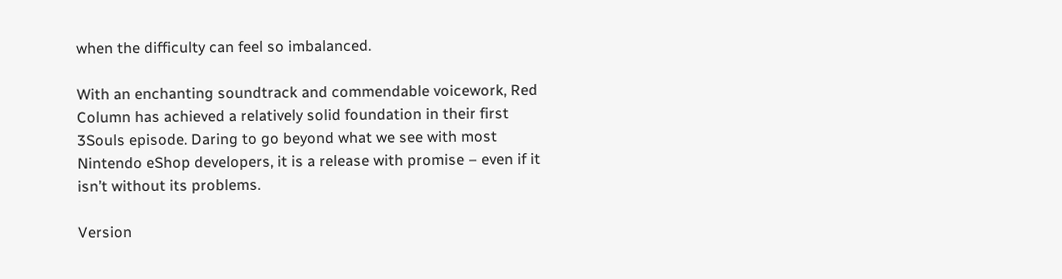when the difficulty can feel so imbalanced.

With an enchanting soundtrack and commendable voicework, Red Column has achieved a relatively solid foundation in their first 3Souls episode. Daring to go beyond what we see with most Nintendo eShop developers, it is a release with promise – even if it isn’t without its problems.

Version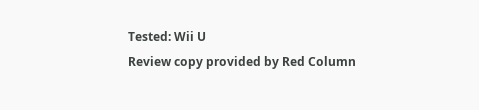Tested: Wii U
Review copy provided by Red Column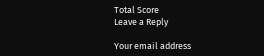Total Score
Leave a Reply

Your email address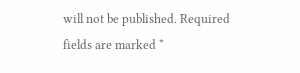will not be published. Required fields are marked *